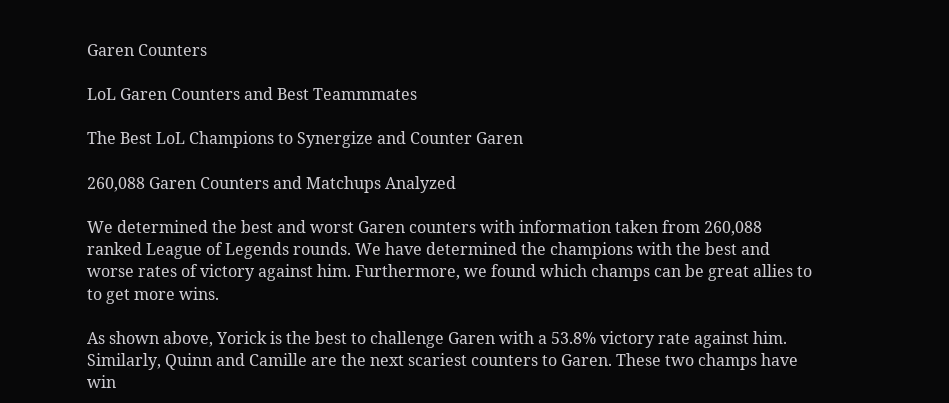Garen Counters

LoL Garen Counters and Best Teammmates

The Best LoL Champions to Synergize and Counter Garen

260,088 Garen Counters and Matchups Analyzed

We determined the best and worst Garen counters with information taken from 260,088 ranked League of Legends rounds. We have determined the champions with the best and worse rates of victory against him. Furthermore, we found which champs can be great allies to to get more wins.

As shown above, Yorick is the best to challenge Garen with a 53.8% victory rate against him. Similarly, Quinn and Camille are the next scariest counters to Garen. These two champs have win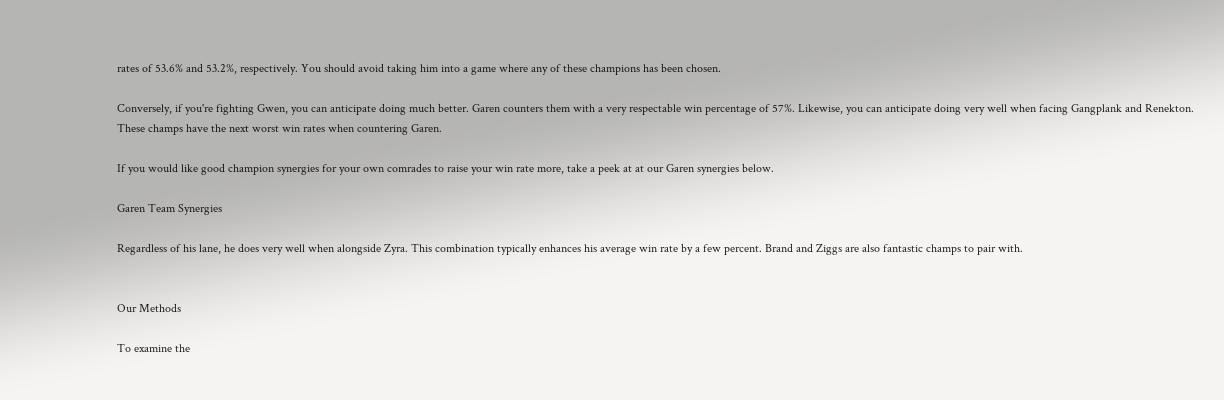rates of 53.6% and 53.2%, respectively. You should avoid taking him into a game where any of these champions has been chosen.

Conversely, if you're fighting Gwen, you can anticipate doing much better. Garen counters them with a very respectable win percentage of 57%. Likewise, you can anticipate doing very well when facing Gangplank and Renekton. These champs have the next worst win rates when countering Garen.

If you would like good champion synergies for your own comrades to raise your win rate more, take a peek at at our Garen synergies below.

Garen Team Synergies

Regardless of his lane, he does very well when alongside Zyra. This combination typically enhances his average win rate by a few percent. Brand and Ziggs are also fantastic champs to pair with.


Our Methods

To examine the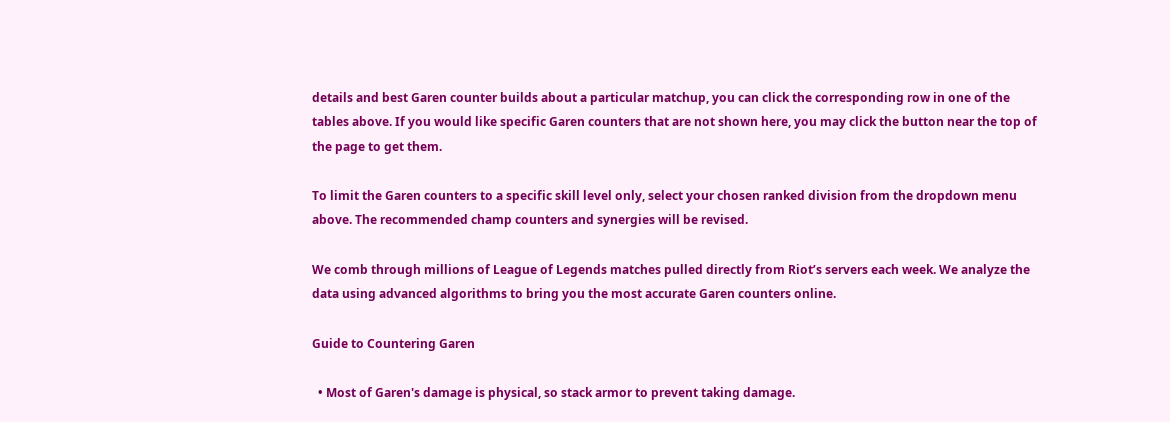details and best Garen counter builds about a particular matchup, you can click the corresponding row in one of the tables above. If you would like specific Garen counters that are not shown here, you may click the button near the top of the page to get them.

To limit the Garen counters to a specific skill level only, select your chosen ranked division from the dropdown menu above. The recommended champ counters and synergies will be revised.

We comb through millions of League of Legends matches pulled directly from Riot’s servers each week. We analyze the data using advanced algorithms to bring you the most accurate Garen counters online.

Guide to Countering Garen

  • Most of Garen's damage is physical, so stack armor to prevent taking damage.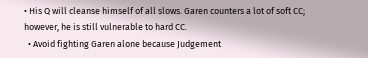• His Q will cleanse himself of all slows. Garen counters a lot of soft CC; however, he is still vulnerable to hard CC.
  • Avoid fighting Garen alone because Judgement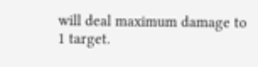will deal maximum damage to 1 target.